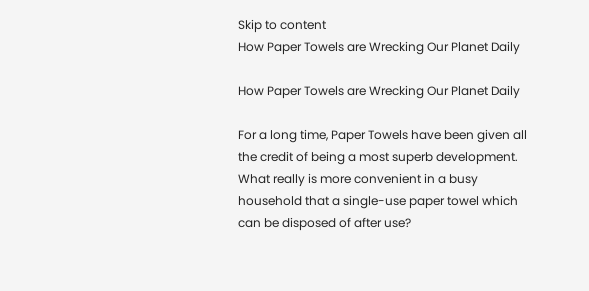Skip to content
How Paper Towels are Wrecking Our Planet Daily

How Paper Towels are Wrecking Our Planet Daily

For a long time, Paper Towels have been given all the credit of being a most superb development. What really is more convenient in a busy household that a single-use paper towel which can be disposed of after use?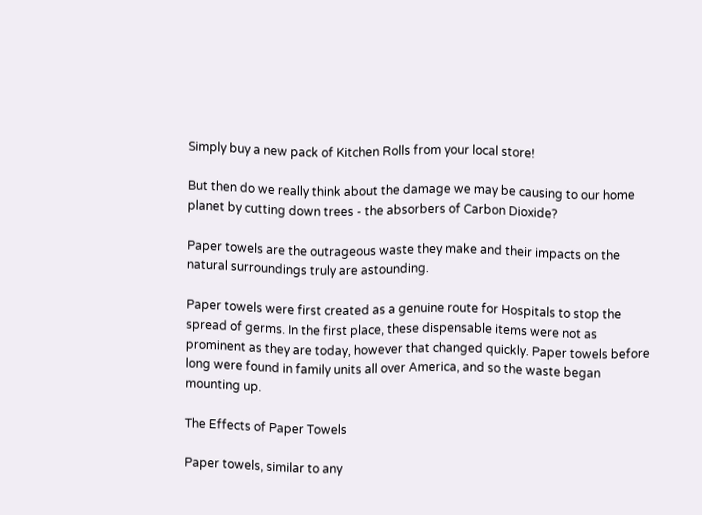Simply buy a new pack of Kitchen Rolls from your local store!

But then do we really think about the damage we may be causing to our home planet by cutting down trees - the absorbers of Carbon Dioxide?

Paper towels are the outrageous waste they make and their impacts on the natural surroundings truly are astounding.

Paper towels were first created as a genuine route for Hospitals to stop the spread of germs. In the first place, these dispensable items were not as prominent as they are today, however that changed quickly. Paper towels before long were found in family units all over America, and so the waste began mounting up.

The Effects of Paper Towels

Paper towels, similar to any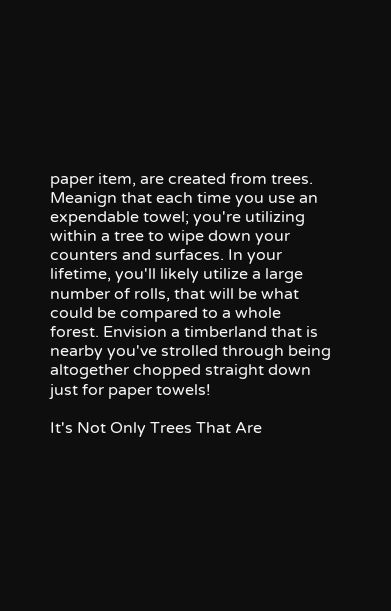paper item, are created from trees. Meanign that each time you use an expendable towel; you're utilizing within a tree to wipe down your counters and surfaces. In your lifetime, you'll likely utilize a large number of rolls, that will be what could be compared to a whole forest. Envision a timberland that is nearby you've strolled through being altogether chopped straight down just for paper towels!

It's Not Only Trees That Are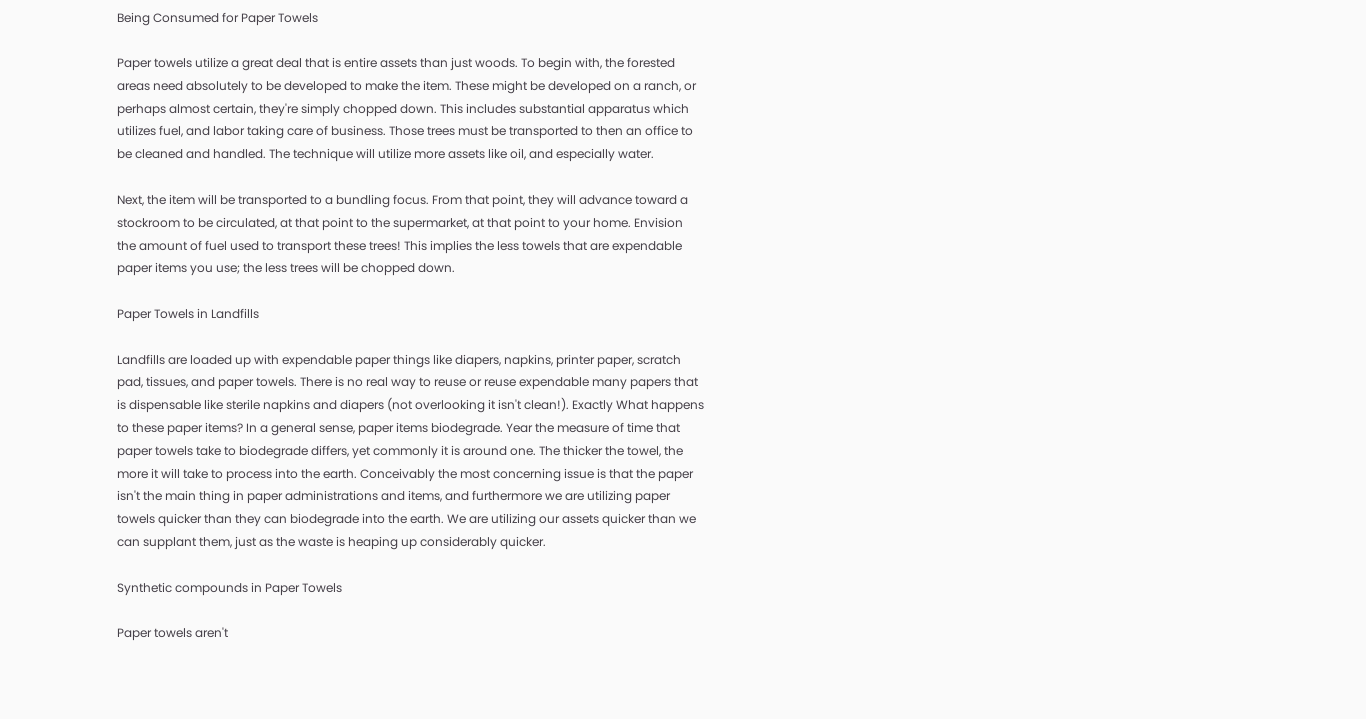Being Consumed for Paper Towels

Paper towels utilize a great deal that is entire assets than just woods. To begin with, the forested areas need absolutely to be developed to make the item. These might be developed on a ranch, or perhaps almost certain, they're simply chopped down. This includes substantial apparatus which utilizes fuel, and labor taking care of business. Those trees must be transported to then an office to be cleaned and handled. The technique will utilize more assets like oil, and especially water.

Next, the item will be transported to a bundling focus. From that point, they will advance toward a stockroom to be circulated, at that point to the supermarket, at that point to your home. Envision the amount of fuel used to transport these trees! This implies the less towels that are expendable paper items you use; the less trees will be chopped down.

Paper Towels in Landfills

Landfills are loaded up with expendable paper things like diapers, napkins, printer paper, scratch pad, tissues, and paper towels. There is no real way to reuse or reuse expendable many papers that is dispensable like sterile napkins and diapers (not overlooking it isn't clean!). Exactly What happens to these paper items? In a general sense, paper items biodegrade. Year the measure of time that paper towels take to biodegrade differs, yet commonly it is around one. The thicker the towel, the more it will take to process into the earth. Conceivably the most concerning issue is that the paper isn't the main thing in paper administrations and items, and furthermore we are utilizing paper towels quicker than they can biodegrade into the earth. We are utilizing our assets quicker than we can supplant them, just as the waste is heaping up considerably quicker.

Synthetic compounds in Paper Towels

Paper towels aren't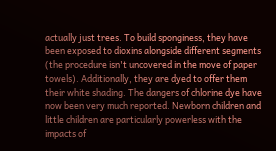actually just trees. To build sponginess, they have been exposed to dioxins alongside different segments (the procedure isn't uncovered in the move of paper towels). Additionally, they are dyed to offer them their white shading. The dangers of chlorine dye have now been very much reported. Newborn children and little children are particularly powerless with the impacts of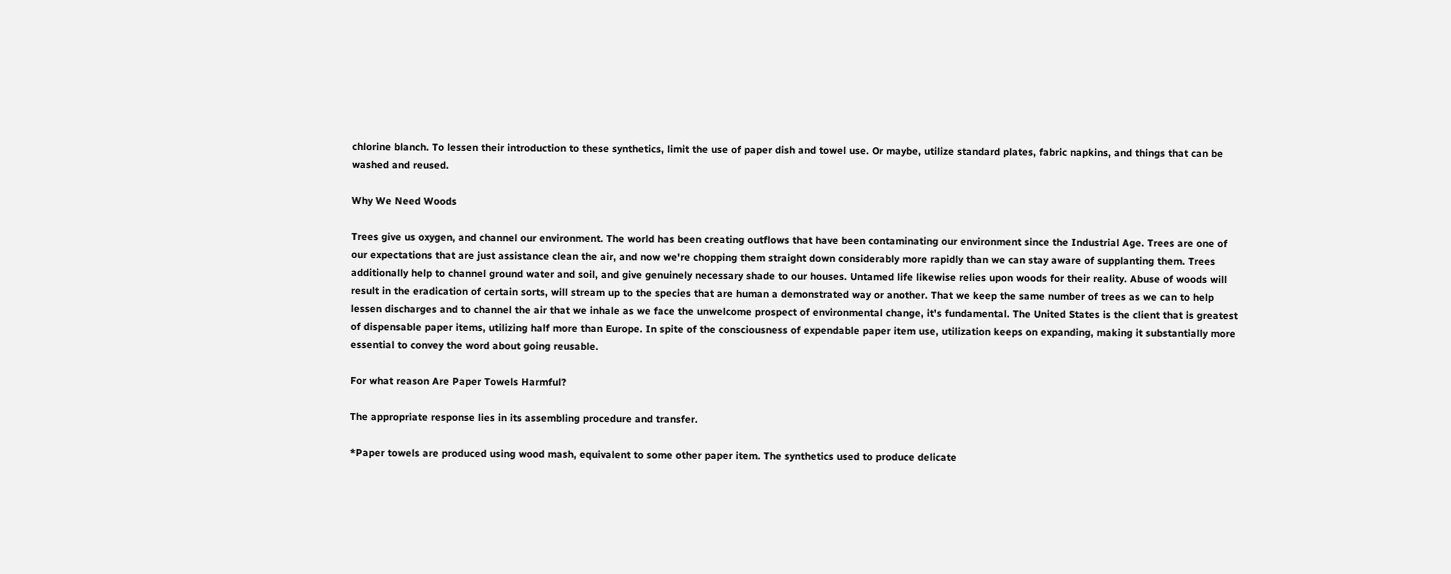chlorine blanch. To lessen their introduction to these synthetics, limit the use of paper dish and towel use. Or maybe, utilize standard plates, fabric napkins, and things that can be washed and reused.

Why We Need Woods

Trees give us oxygen, and channel our environment. The world has been creating outflows that have been contaminating our environment since the Industrial Age. Trees are one of our expectations that are just assistance clean the air, and now we're chopping them straight down considerably more rapidly than we can stay aware of supplanting them. Trees additionally help to channel ground water and soil, and give genuinely necessary shade to our houses. Untamed life likewise relies upon woods for their reality. Abuse of woods will result in the eradication of certain sorts, will stream up to the species that are human a demonstrated way or another. That we keep the same number of trees as we can to help lessen discharges and to channel the air that we inhale as we face the unwelcome prospect of environmental change, it's fundamental. The United States is the client that is greatest of dispensable paper items, utilizing half more than Europe. In spite of the consciousness of expendable paper item use, utilization keeps on expanding, making it substantially more essential to convey the word about going reusable.

For what reason Are Paper Towels Harmful?

The appropriate response lies in its assembling procedure and transfer.

*Paper towels are produced using wood mash, equivalent to some other paper item. The synthetics used to produce delicate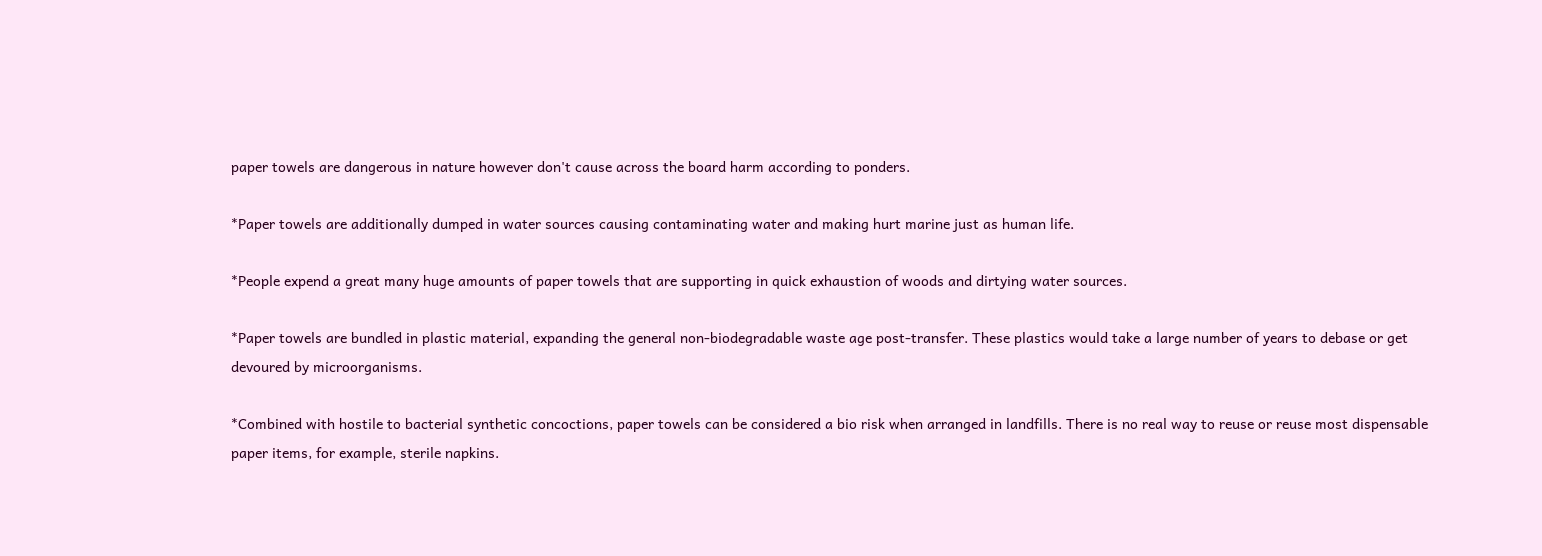paper towels are dangerous in nature however don't cause across the board harm according to ponders.

*Paper towels are additionally dumped in water sources causing contaminating water and making hurt marine just as human life.

*People expend a great many huge amounts of paper towels that are supporting in quick exhaustion of woods and dirtying water sources.

*Paper towels are bundled in plastic material, expanding the general non-biodegradable waste age post-transfer. These plastics would take a large number of years to debase or get devoured by microorganisms.

*Combined with hostile to bacterial synthetic concoctions, paper towels can be considered a bio risk when arranged in landfills. There is no real way to reuse or reuse most dispensable paper items, for example, sterile napkins.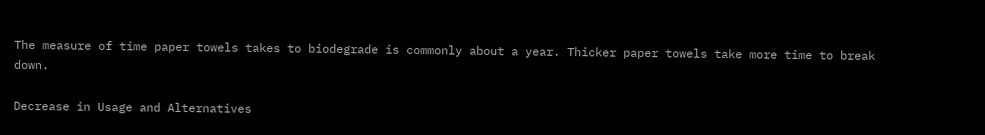The measure of time paper towels takes to biodegrade is commonly about a year. Thicker paper towels take more time to break down.

Decrease in Usage and Alternatives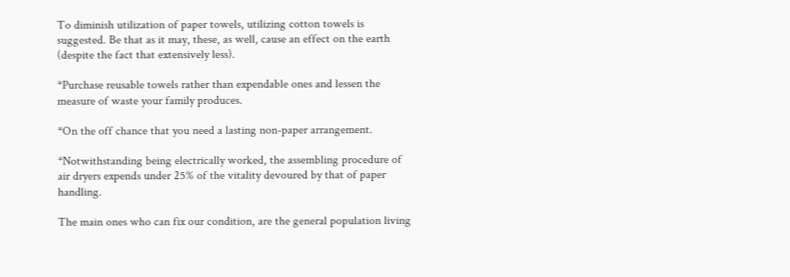To diminish utilization of paper towels, utilizing cotton towels is suggested. Be that as it may, these, as well, cause an effect on the earth (despite the fact that extensively less).

*Purchase reusable towels rather than expendable ones and lessen the measure of waste your family produces.

*On the off chance that you need a lasting non-paper arrangement.

*Notwithstanding being electrically worked, the assembling procedure of air dryers expends under 25% of the vitality devoured by that of paper handling.

The main ones who can fix our condition, are the general population living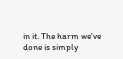in it. The harm we've done is simply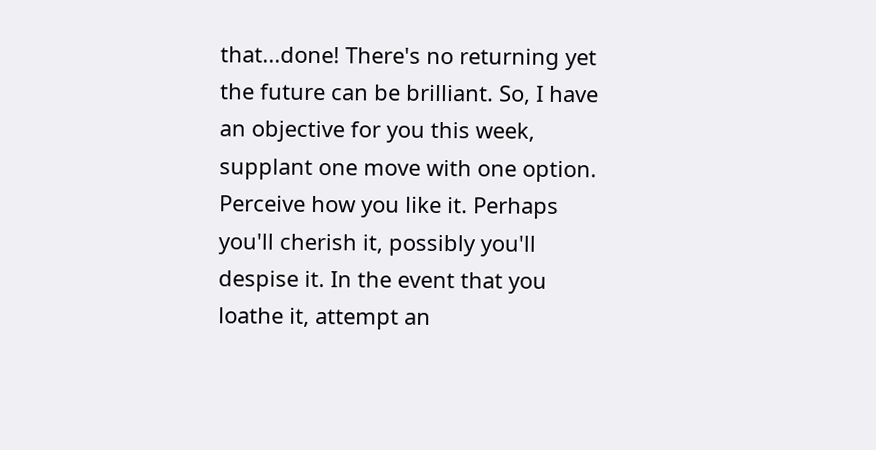that...done! There's no returning yet the future can be brilliant. So, I have an objective for you this week, supplant one move with one option. Perceive how you like it. Perhaps you'll cherish it, possibly you'll despise it. In the event that you loathe it, attempt an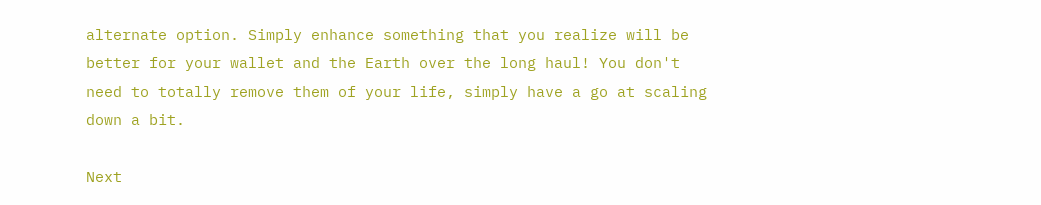alternate option. Simply enhance something that you realize will be better for your wallet and the Earth over the long haul! You don't need to totally remove them of your life, simply have a go at scaling down a bit.

Next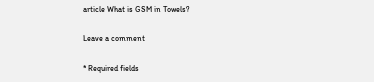article What is GSM in Towels?

Leave a comment

* Required fields